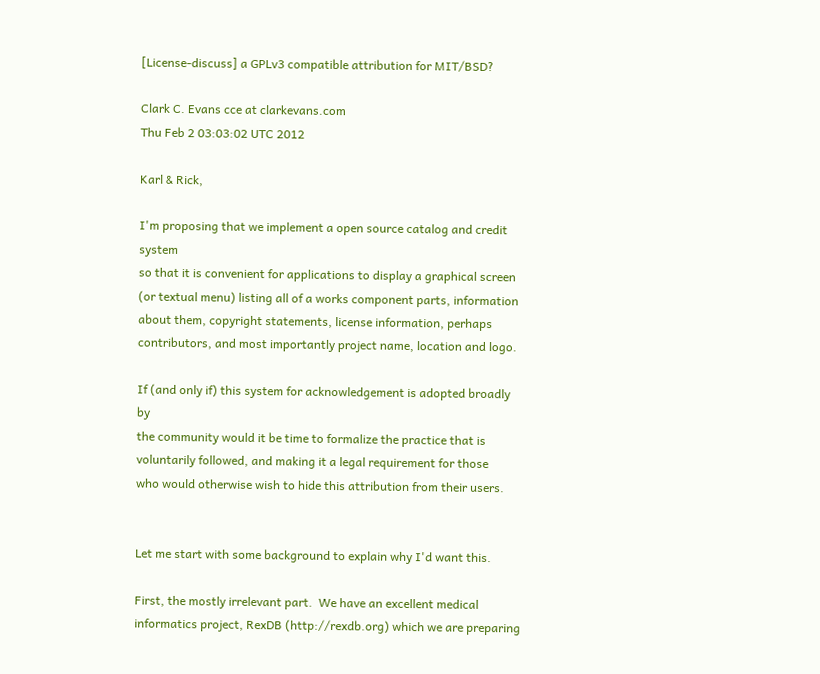[License-discuss] a GPLv3 compatible attribution for MIT/BSD?

Clark C. Evans cce at clarkevans.com
Thu Feb 2 03:03:02 UTC 2012

Karl & Rick,

I'm proposing that we implement a open source catalog and credit system
so that it is convenient for applications to display a graphical screen
(or textual menu) listing all of a works component parts, information
about them, copyright statements, license information, perhaps
contributors, and most importantly project name, location and logo.

If (and only if) this system for acknowledgement is adopted broadly by
the community would it be time to formalize the practice that is
voluntarily followed, and making it a legal requirement for those
who would otherwise wish to hide this attribution from their users.


Let me start with some background to explain why I'd want this.

First, the mostly irrelevant part.  We have an excellent medical
informatics project, RexDB (http://rexdb.org) which we are preparing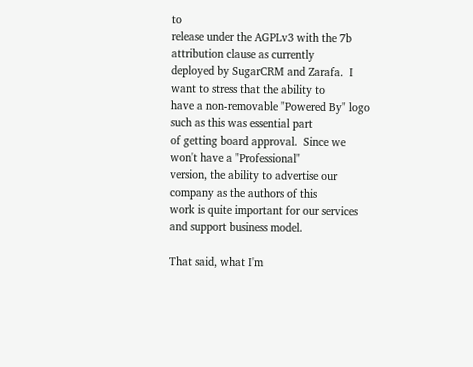to
release under the AGPLv3 with the 7b attribution clause as currently
deployed by SugarCRM and Zarafa.  I want to stress that the ability to
have a non-removable "Powered By" logo such as this was essential part
of getting board approval.  Since we won't have a "Professional"
version, the ability to advertise our company as the authors of this
work is quite important for our services and support business model.

That said, what I'm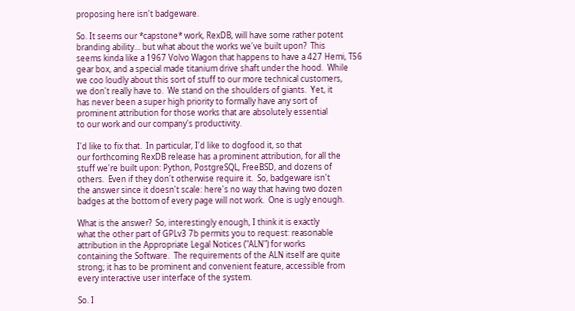proposing here isn't badgeware.

So. It seems our *capstone* work, RexDB, will have some rather potent
branding ability... but what about the works we've built upon?  This
seems kinda like a 1967 Volvo Wagon that happens to have a 427 Hemi, T56
gear box, and a special made titanium drive shaft under the hood.  While
we coo loudly about this sort of stuff to our more technical customers,
we don't really have to.  We stand on the shoulders of giants.  Yet, it
has never been a super high priority to formally have any sort of
prominent attribution for those works that are absolutely essential
to our work and our company's productivity.

I'd like to fix that.  In particular, I'd like to dogfood it, so that
our forthcoming RexDB release has a prominent attribution, for all the
stuff we're built upon: Python, PostgreSQL, FreeBSD, and dozens of
others.  Even if they don't otherwise require it.  So, badgeware isn't
the answer since it doesn't scale: here's no way that having two dozen
badges at the bottom of every page will not work.  One is ugly enough.

What is the answer?  So, interestingly enough, I think it is exactly
what the other part of GPLv3 7b permits you to request: reasonable
attribution in the Appropriate Legal Notices ("ALN") for works
containing the Software.  The requirements of the ALN itself are quite
strong; it has to be prominent and convenient feature, accessible from
every interactive user interface of the system.

So. I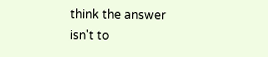think the answer isn't to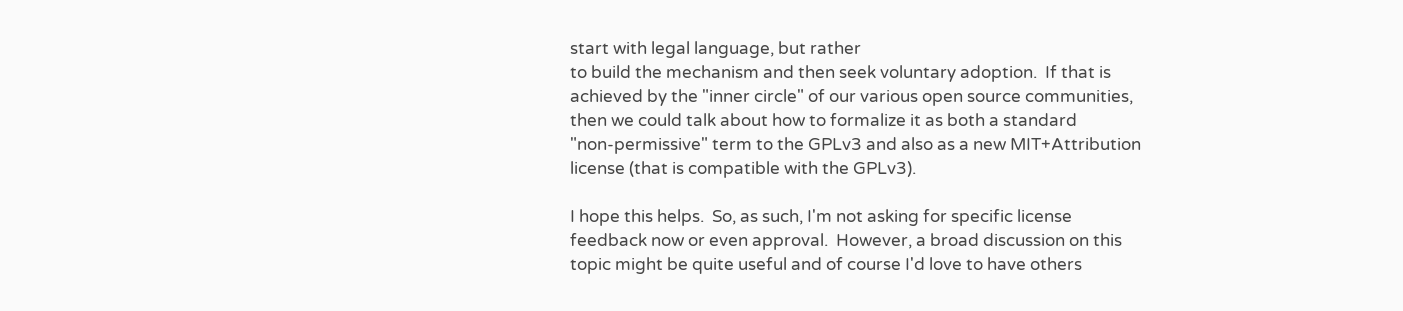start with legal language, but rather
to build the mechanism and then seek voluntary adoption.  If that is
achieved by the "inner circle" of our various open source communities,
then we could talk about how to formalize it as both a standard
"non-permissive" term to the GPLv3 and also as a new MIT+Attribution
license (that is compatible with the GPLv3).

I hope this helps.  So, as such, I'm not asking for specific license
feedback now or even approval.  However, a broad discussion on this
topic might be quite useful and of course I'd love to have others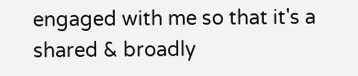engaged with me so that it's a shared & broadly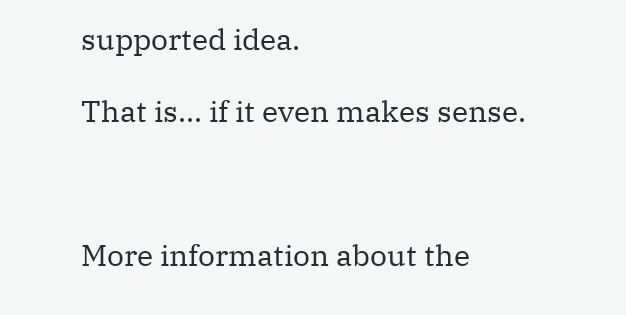supported idea.

That is... if it even makes sense.



More information about the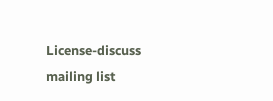License-discuss mailing list